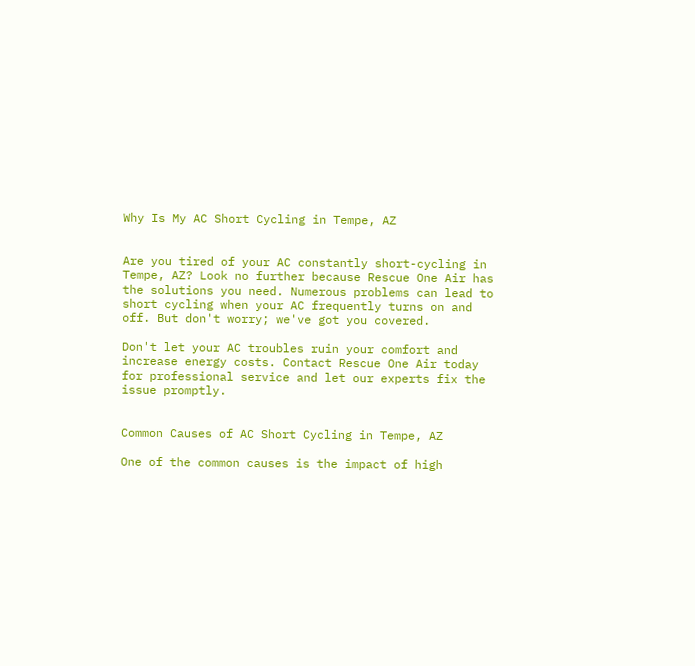Why Is My AC Short Cycling in Tempe, AZ


Are you tired of your AC constantly short-cycling in Tempe, AZ? Look no further because Rescue One Air has the solutions you need. Numerous problems can lead to short cycling when your AC frequently turns on and off. But don't worry; we've got you covered.

Don't let your AC troubles ruin your comfort and increase energy costs. Contact Rescue One Air today for professional service and let our experts fix the issue promptly.


Common Causes of AC Short Cycling in Tempe, AZ

One of the common causes is the impact of high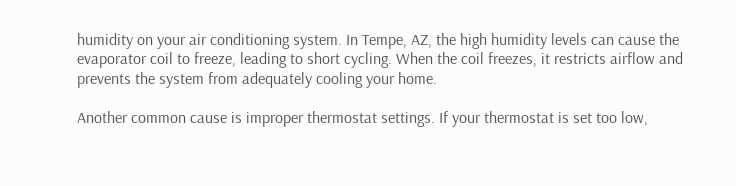humidity on your air conditioning system. In Tempe, AZ, the high humidity levels can cause the evaporator coil to freeze, leading to short cycling. When the coil freezes, it restricts airflow and prevents the system from adequately cooling your home.

Another common cause is improper thermostat settings. If your thermostat is set too low,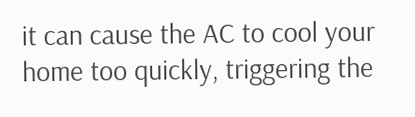it can cause the AC to cool your home too quickly, triggering the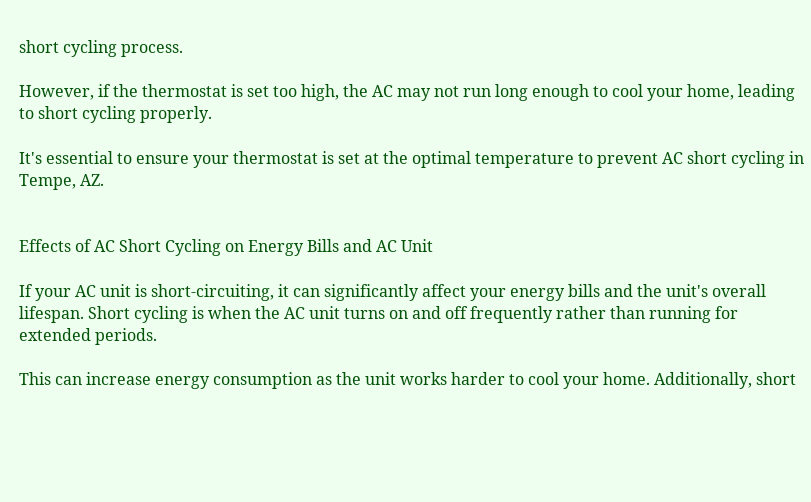short cycling process.

However, if the thermostat is set too high, the AC may not run long enough to cool your home, leading to short cycling properly.

It's essential to ensure your thermostat is set at the optimal temperature to prevent AC short cycling in Tempe, AZ.


Effects of AC Short Cycling on Energy Bills and AC Unit

If your AC unit is short-circuiting, it can significantly affect your energy bills and the unit's overall lifespan. Short cycling is when the AC unit turns on and off frequently rather than running for extended periods.

This can increase energy consumption as the unit works harder to cool your home. Additionally, short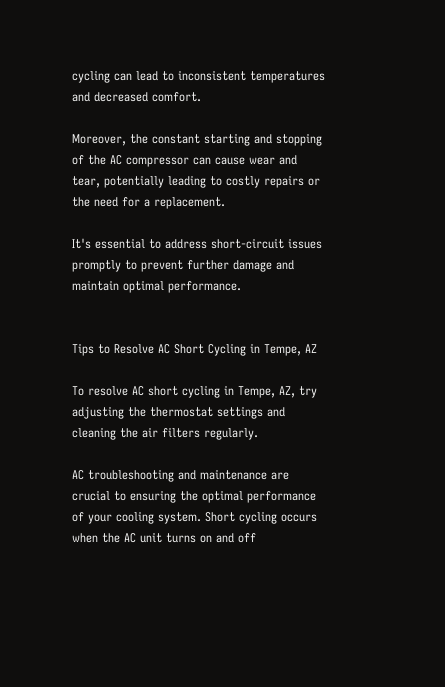cycling can lead to inconsistent temperatures and decreased comfort.

Moreover, the constant starting and stopping of the AC compressor can cause wear and tear, potentially leading to costly repairs or the need for a replacement.

It's essential to address short-circuit issues promptly to prevent further damage and maintain optimal performance.


Tips to Resolve AC Short Cycling in Tempe, AZ

To resolve AC short cycling in Tempe, AZ, try adjusting the thermostat settings and cleaning the air filters regularly.

AC troubleshooting and maintenance are crucial to ensuring the optimal performance of your cooling system. Short cycling occurs when the AC unit turns on and off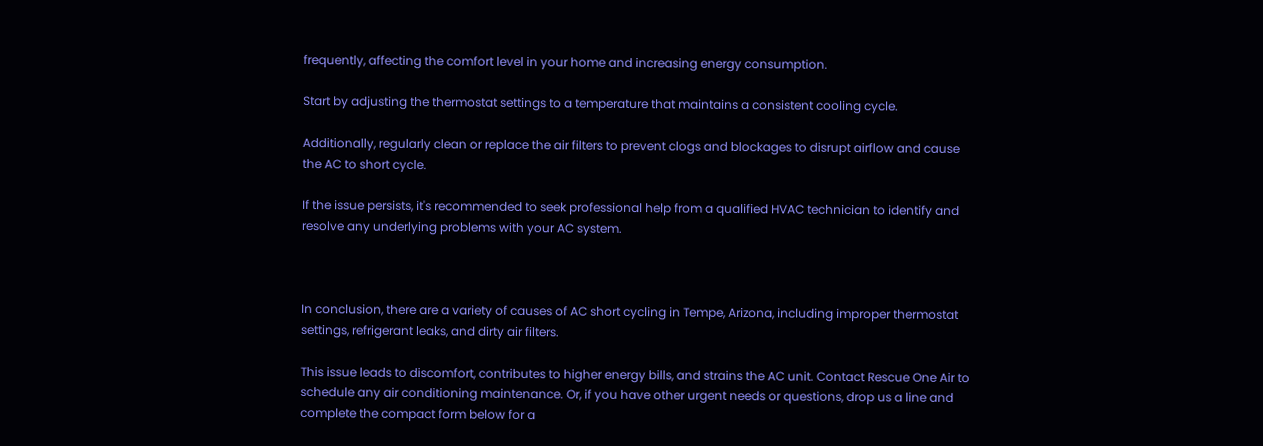frequently, affecting the comfort level in your home and increasing energy consumption.

Start by adjusting the thermostat settings to a temperature that maintains a consistent cooling cycle.

Additionally, regularly clean or replace the air filters to prevent clogs and blockages to disrupt airflow and cause the AC to short cycle.

If the issue persists, it's recommended to seek professional help from a qualified HVAC technician to identify and resolve any underlying problems with your AC system.



In conclusion, there are a variety of causes of AC short cycling in Tempe, Arizona, including improper thermostat settings, refrigerant leaks, and dirty air filters.

This issue leads to discomfort, contributes to higher energy bills, and strains the AC unit. Contact Rescue One Air to schedule any air conditioning maintenance. Or, if you have other urgent needs or questions, drop us a line and complete the compact form below for a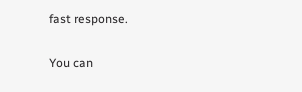fast response.

You can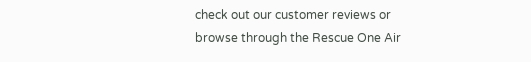check out our customer reviews or browse through the Rescue One Air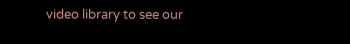video library to see our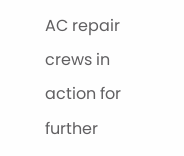AC repair crews in action for further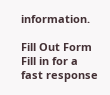information.

Fill Out Form
Fill in for a fast response